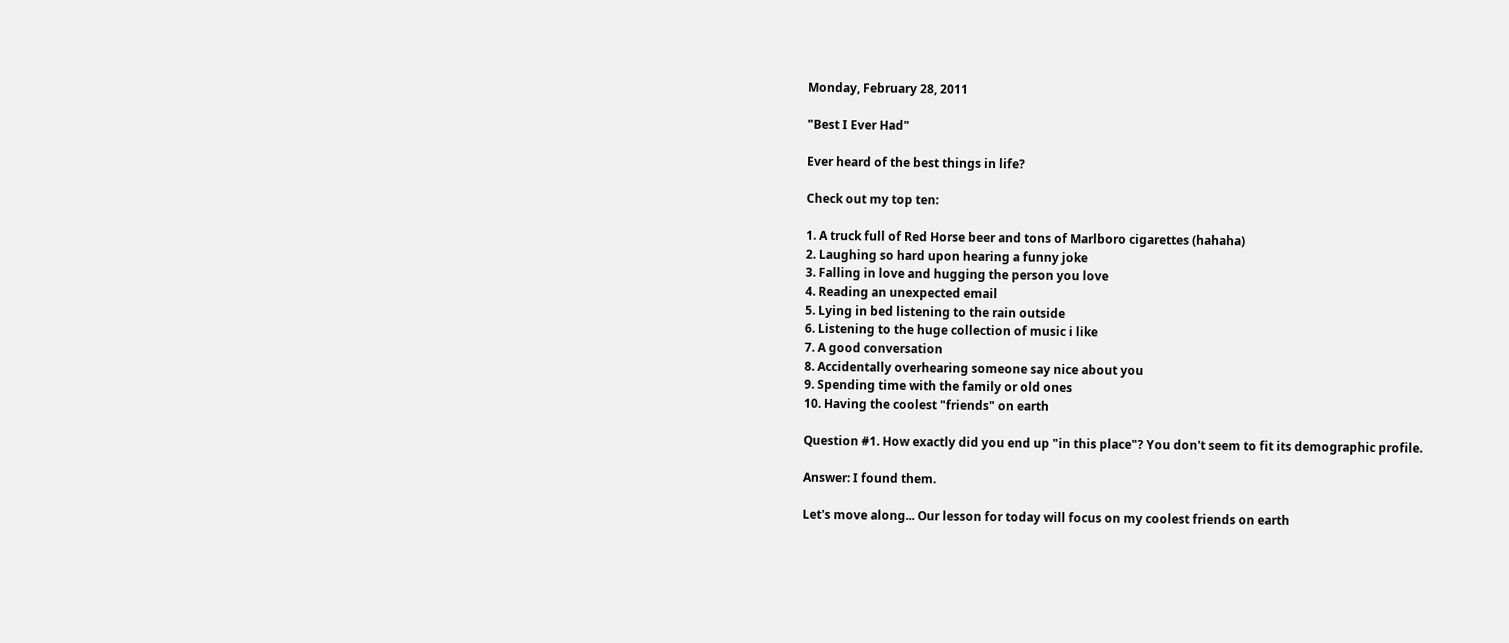Monday, February 28, 2011

"Best I Ever Had"

Ever heard of the best things in life?

Check out my top ten:

1. A truck full of Red Horse beer and tons of Marlboro cigarettes (hahaha)
2. Laughing so hard upon hearing a funny joke
3. Falling in love and hugging the person you love
4. Reading an unexpected email
5. Lying in bed listening to the rain outside
6. Listening to the huge collection of music i like
7. A good conversation
8. Accidentally overhearing someone say nice about you
9. Spending time with the family or old ones
10. Having the coolest "friends" on earth

Question #1. How exactly did you end up "in this place"? You don't seem to fit its demographic profile.

Answer: I found them.

Let's move along... Our lesson for today will focus on my coolest friends on earth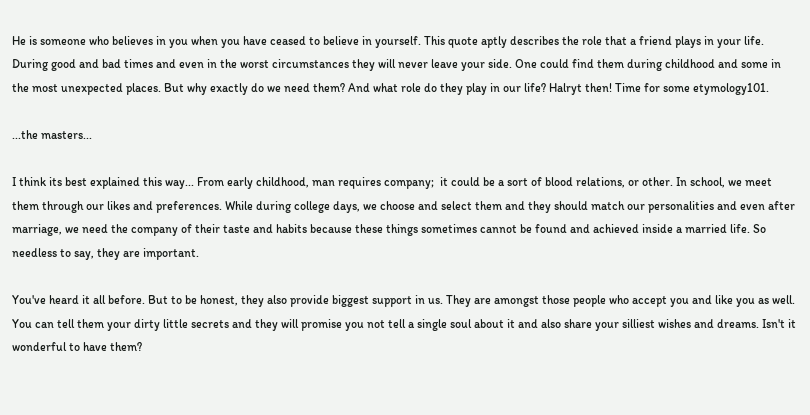He is someone who believes in you when you have ceased to believe in yourself. This quote aptly describes the role that a friend plays in your life. During good and bad times and even in the worst circumstances they will never leave your side. One could find them during childhood and some in the most unexpected places. But why exactly do we need them? And what role do they play in our life? Halryt then! Time for some etymology101.

...the masters...

I think its best explained this way... From early childhood, man requires company;  it could be a sort of blood relations, or other. In school, we meet them through our likes and preferences. While during college days, we choose and select them and they should match our personalities and even after marriage, we need the company of their taste and habits because these things sometimes cannot be found and achieved inside a married life. So needless to say, they are important.

You've heard it all before. But to be honest, they also provide biggest support in us. They are amongst those people who accept you and like you as well. You can tell them your dirty little secrets and they will promise you not tell a single soul about it and also share your silliest wishes and dreams. Isn't it wonderful to have them?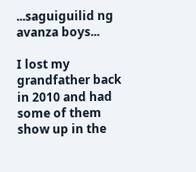...saguiguilid ng avanza boys...

I lost my grandfather back in 2010 and had some of them show up in the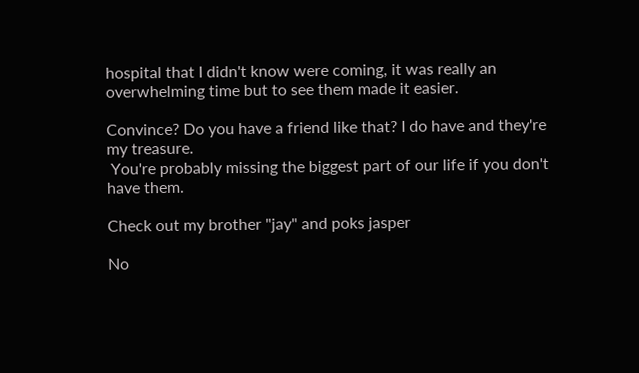hospital that I didn't know were coming, it was really an overwhelming time but to see them made it easier.

Convince? Do you have a friend like that? I do have and they're my treasure.
 You're probably missing the biggest part of our life if you don't have them.

Check out my brother "jay" and poks jasper

No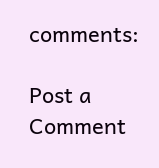comments:

Post a Comment